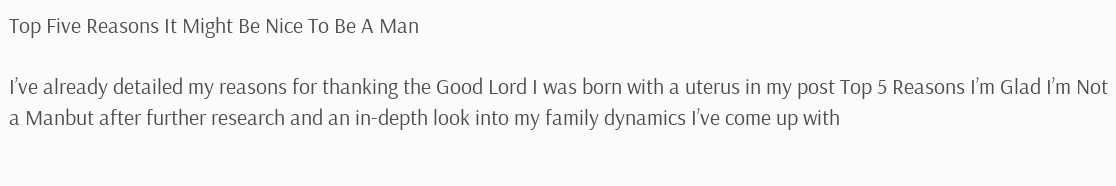Top Five Reasons It Might Be Nice To Be A Man

I’ve already detailed my reasons for thanking the Good Lord I was born with a uterus in my post Top 5 Reasons I’m Glad I’m Not a Manbut after further research and an in-depth look into my family dynamics I’ve come up with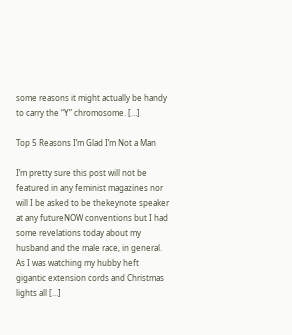some reasons it might actually be handy to carry the “Y” chromosome. […]

Top 5 Reasons I’m Glad I’m Not a Man

I’m pretty sure this post will not be featured in any feminist magazines nor will I be asked to be thekeynote speaker at any futureNOW conventions but I had some revelations today about my husband and the male race, in general. As I was watching my hubby heft gigantic extension cords and Christmas lights all […]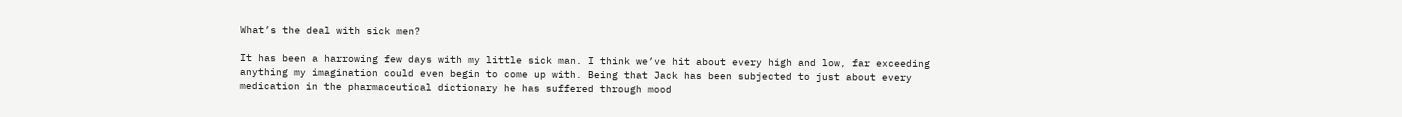What’s the deal with sick men?

It has been a harrowing few days with my little sick man. I think we’ve hit about every high and low, far exceeding anything my imagination could even begin to come up with. Being that Jack has been subjected to just about every medication in the pharmaceutical dictionary he has suffered through mood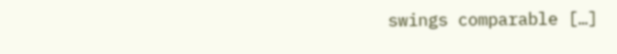swings comparable […]